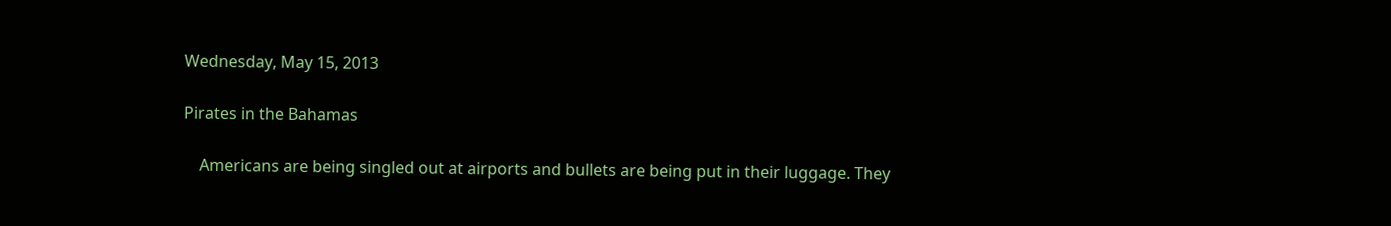Wednesday, May 15, 2013

Pirates in the Bahamas

    Americans are being singled out at airports and bullets are being put in their luggage. They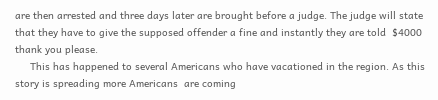are then arrested and three days later are brought before a judge. The judge will state that they have to give the supposed offender a fine and instantly they are told  $4000  thank you please.
     This has happened to several Americans who have vacationed in the region. As this story is spreading more Americans  are coming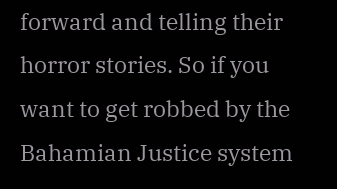forward and telling their horror stories. So if you want to get robbed by the Bahamian Justice system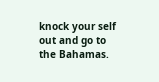knock your self out and go to the Bahamas.